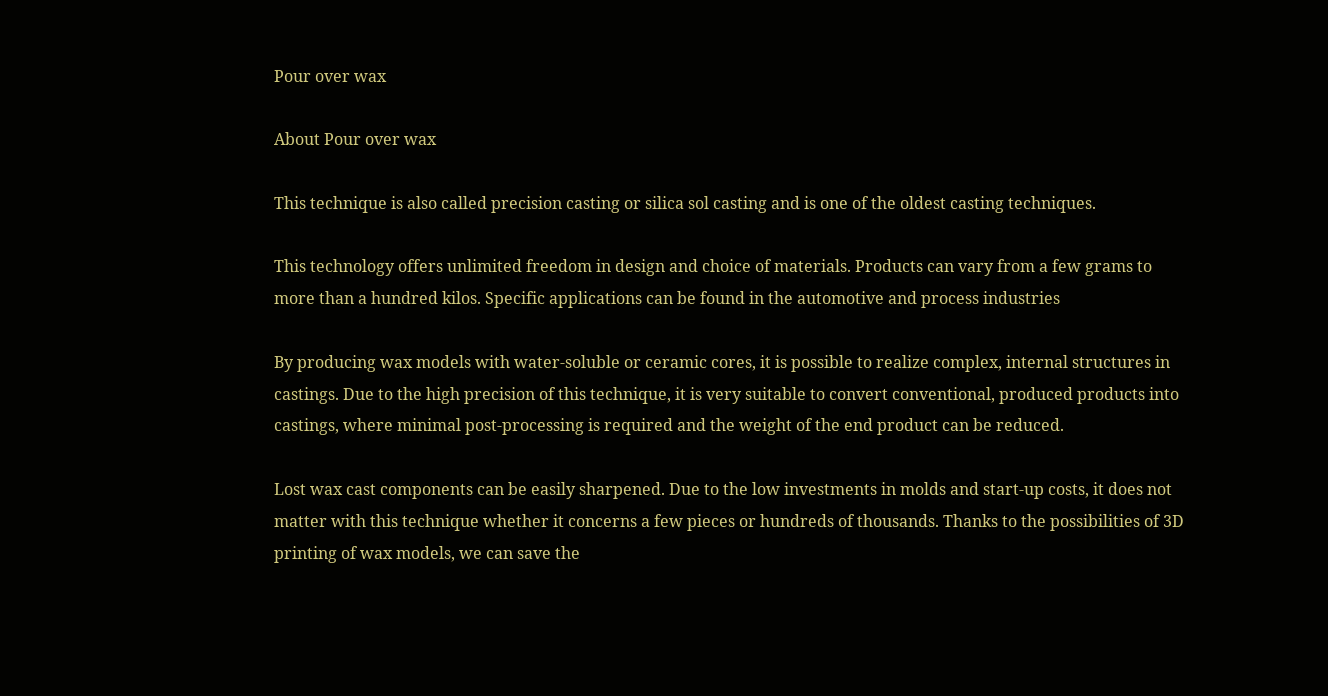Pour over wax

About Pour over wax

This technique is also called precision casting or silica sol casting and is one of the oldest casting techniques.

This technology offers unlimited freedom in design and choice of materials. Products can vary from a few grams to more than a hundred kilos. Specific applications can be found in the automotive and process industries

By producing wax models with water-soluble or ceramic cores, it is possible to realize complex, internal structures in castings. Due to the high precision of this technique, it is very suitable to convert conventional, produced products into castings, where minimal post-processing is required and the weight of the end product can be reduced.

Lost wax cast components can be easily sharpened. Due to the low investments in molds and start-up costs, it does not matter with this technique whether it concerns a few pieces or hundreds of thousands. Thanks to the possibilities of 3D printing of wax models, we can save the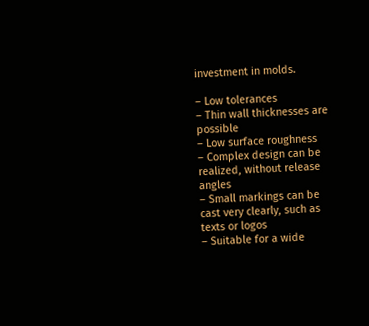investment in molds.

– Low tolerances
– Thin wall thicknesses are possible
– Low surface roughness
– Complex design can be realized, without release angles
– Small markings can be cast very clearly, such as texts or logos
– Suitable for a wide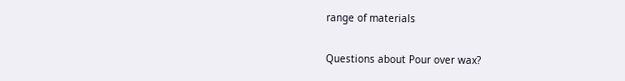range of materials

Questions about Pour over wax?